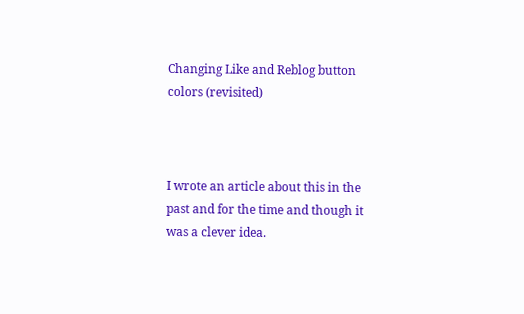Changing Like and Reblog button colors (revisited)



I wrote an article about this in the past and for the time and though it was a clever idea.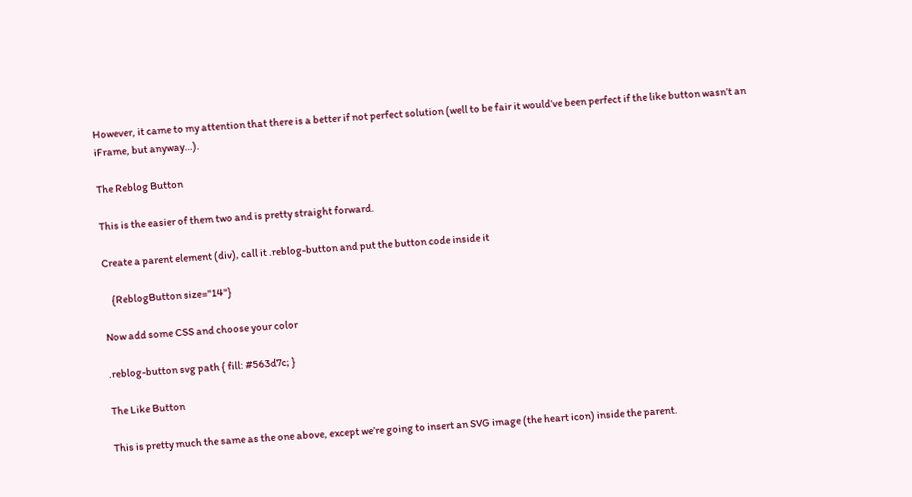However, it came to my attention that there is a better if not perfect solution (well to be fair it would’ve been perfect if the like button wasn’t an iFrame, but anyway…).

The Reblog Button

This is the easier of them two and is pretty straight forward.

Create a parent element (div), call it .reblog-button and put the button code inside it

    {ReblogButton size="14"}

Now add some CSS and choose your color

.reblog-button svg path { fill: #563d7c; }

The Like Button

This is pretty much the same as the one above, except we’re going to insert an SVG image (the heart icon) inside the parent.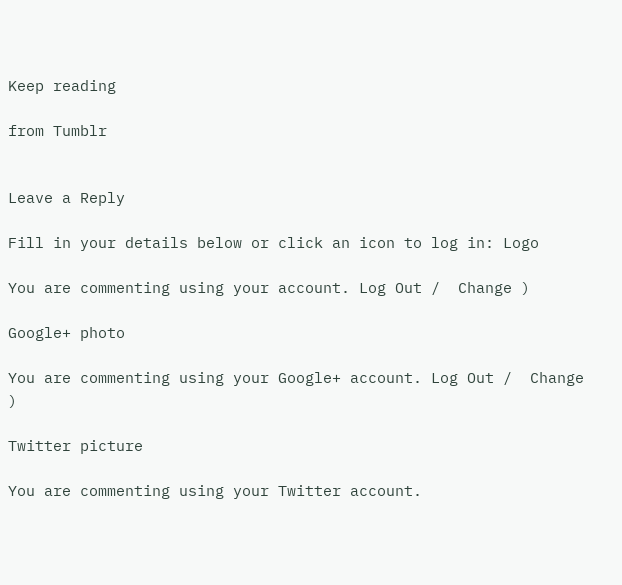Keep reading

from Tumblr


Leave a Reply

Fill in your details below or click an icon to log in: Logo

You are commenting using your account. Log Out /  Change )

Google+ photo

You are commenting using your Google+ account. Log Out /  Change )

Twitter picture

You are commenting using your Twitter account.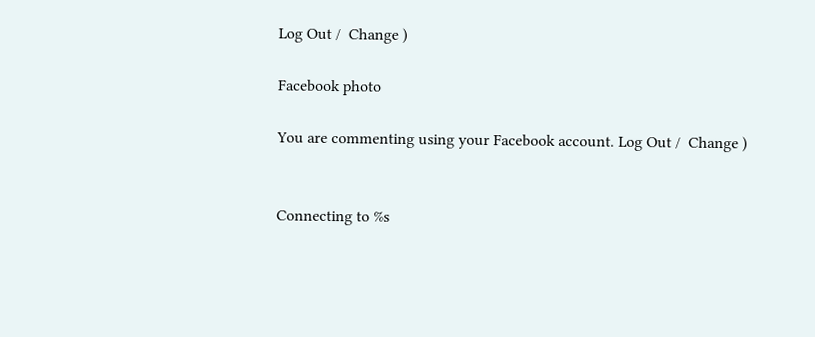Log Out /  Change )

Facebook photo

You are commenting using your Facebook account. Log Out /  Change )


Connecting to %s